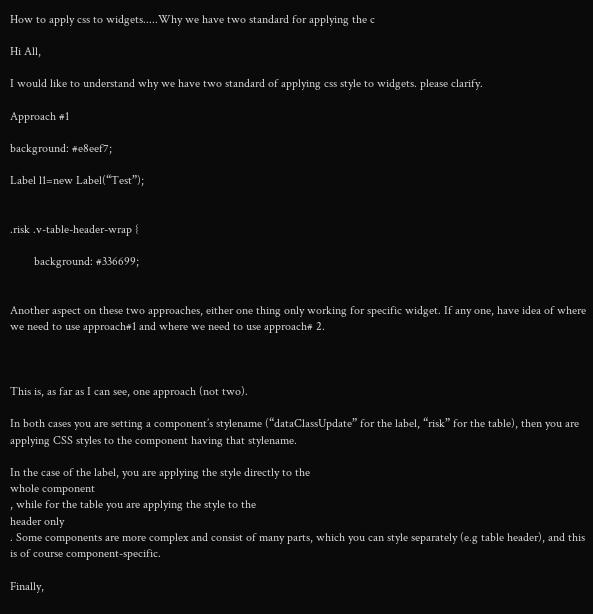How to apply css to widgets.....Why we have two standard for applying the c

Hi All,

I would like to understand why we have two standard of applying css style to widgets. please clarify.

Approach #1

background: #e8eef7;

Label l1=new Label(“Test”);


.risk .v-table-header-wrap {

        background: #336699;


Another aspect on these two approaches, either one thing only working for specific widget. If any one, have idea of where we need to use approach#1 and where we need to use approach# 2.



This is, as far as I can see, one approach (not two).

In both cases you are setting a component’s stylename (“dataClassUpdate” for the label, “risk” for the table), then you are applying CSS styles to the component having that stylename.

In the case of the label, you are applying the style directly to the
whole component
, while for the table you are applying the style to the
header only
. Some components are more complex and consist of many parts, which you can style separately (e.g table header), and this is of course component-specific.

Finally,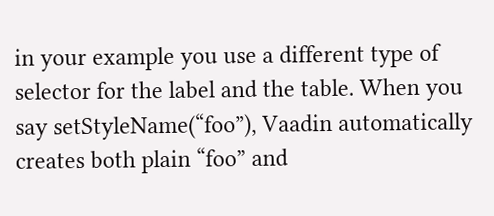in your example you use a different type of selector for the label and the table. When you say setStyleName(“foo”), Vaadin automatically creates both plain “foo” and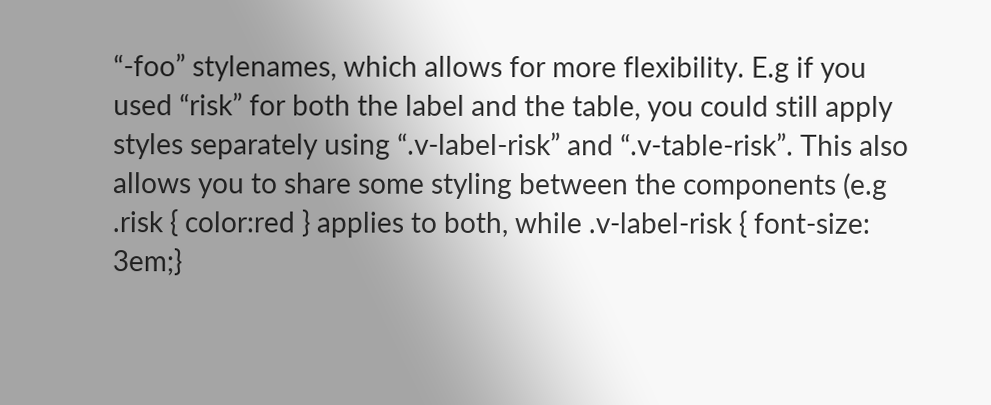“-foo” stylenames, which allows for more flexibility. E.g if you used “risk” for both the label and the table, you could still apply styles separately using “.v-label-risk” and “.v-table-risk”. This also allows you to share some styling between the components (e.g .risk { color:red } applies to both, while .v-label-risk { font-size: 3em;}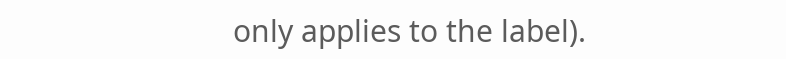only applies to the label).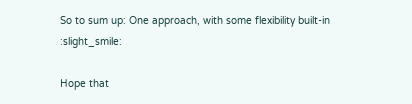So to sum up: One approach, with some flexibility built-in :slight_smile:

Hope that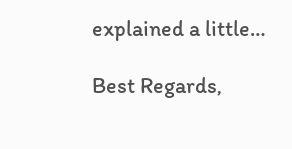explained a little…

Best Regards,